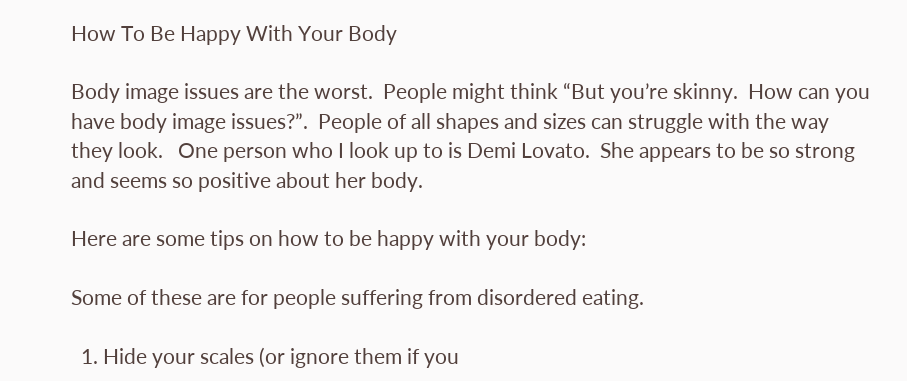How To Be Happy With Your Body

Body image issues are the worst.  People might think “But you’re skinny.  How can you have body image issues?”.  People of all shapes and sizes can struggle with the way they look.   One person who I look up to is Demi Lovato.  She appears to be so strong and seems so positive about her body.

Here are some tips on how to be happy with your body:

Some of these are for people suffering from disordered eating.

  1. Hide your scales (or ignore them if you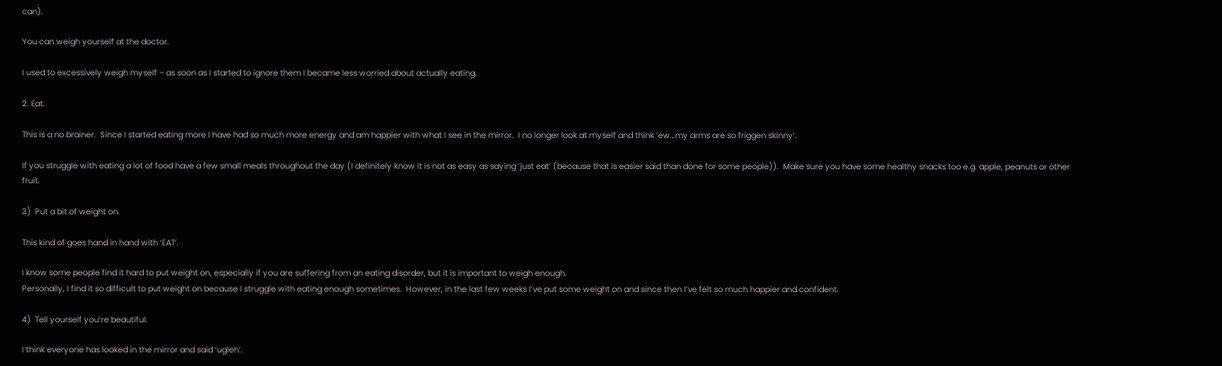can).

You can weigh yourself at the doctor.

I used to excessively weigh myself – as soon as I started to ignore them I became less worried about actually eating.

2. Eat.

This is a no brainer.  Since I started eating more I have had so much more energy and am happier with what I see in the mirror.  I no longer look at myself and think ‘ew…my arms are so friggen skinny’.

If you struggle with eating a lot of food have a few small meals throughout the day (I definitely know it is not as easy as saying ‘just eat’ (because that is easier said than done for some people)).  Make sure you have some healthy snacks too e.g. apple, peanuts or other fruit.

3)  Put a bit of weight on.

This kind of goes hand in hand with ‘EAT’.

I know some people find it hard to put weight on, especially if you are suffering from an eating disorder, but it is important to weigh enough.
Personally, I find it so difficult to put weight on because I struggle with eating enough sometimes.  However, in the last few weeks I’ve put some weight on and since then I’ve felt so much happier and confident.

4)  Tell yourself you’re beautiful.

I think everyone has looked in the mirror and said ‘ugleh’.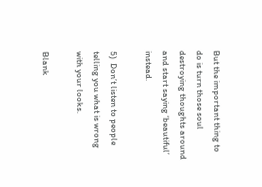But the important thing to do is turn those soul destroying thoughts around and start saying ‘beautiful’ instead.

5)  Don’t listen to people telling you what is wrong with your looks.

Blank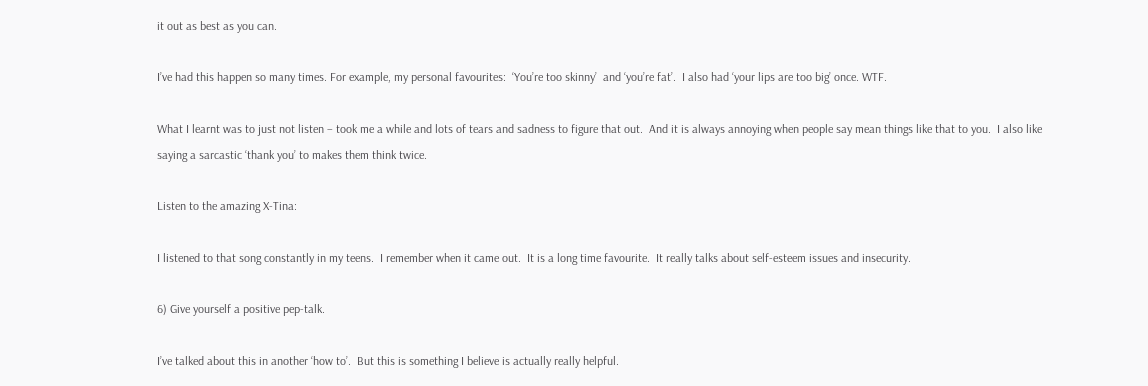it out as best as you can.

I’ve had this happen so many times. For example, my personal favourites:  ‘You’re too skinny’  and ‘you’re fat’.  I also had ‘your lips are too big’ once. WTF.

What I learnt was to just not listen – took me a while and lots of tears and sadness to figure that out.  And it is always annoying when people say mean things like that to you.  I also like saying a sarcastic ‘thank you’ to makes them think twice.

Listen to the amazing X-Tina:

I listened to that song constantly in my teens.  I remember when it came out.  It is a long time favourite.  It really talks about self-esteem issues and insecurity.

6) Give yourself a positive pep-talk.

I’ve talked about this in another ‘how to’.  But this is something I believe is actually really helpful.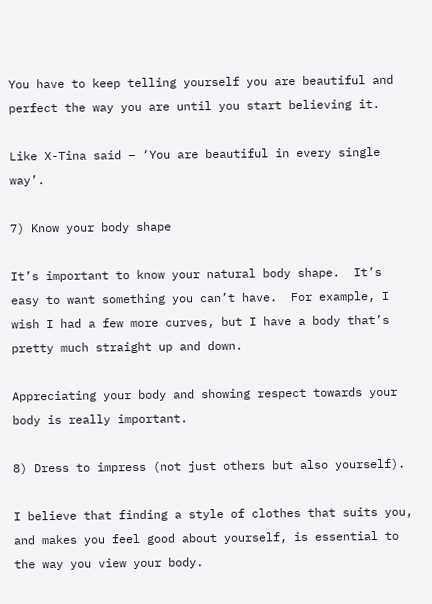You have to keep telling yourself you are beautiful and perfect the way you are until you start believing it.

Like X-Tina said – ‘You are beautiful in every single way’.

7) Know your body shape

It’s important to know your natural body shape.  It’s easy to want something you can’t have.  For example, I wish I had a few more curves, but I have a body that’s pretty much straight up and down.

Appreciating your body and showing respect towards your body is really important.

8) Dress to impress (not just others but also yourself).

I believe that finding a style of clothes that suits you, and makes you feel good about yourself, is essential to the way you view your body.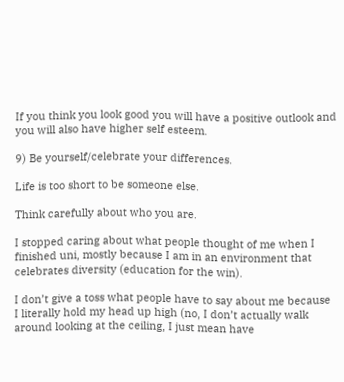If you think you look good you will have a positive outlook and you will also have higher self esteem.

9) Be yourself/celebrate your differences.

Life is too short to be someone else.

Think carefully about who you are.

I stopped caring about what people thought of me when I finished uni, mostly because I am in an environment that celebrates diversity (education for the win).

I don’t give a toss what people have to say about me because I literally hold my head up high (no, I don’t actually walk around looking at the ceiling, I just mean have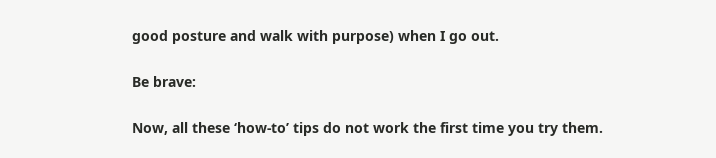good posture and walk with purpose) when I go out.

Be brave:

Now, all these ‘how-to’ tips do not work the first time you try them.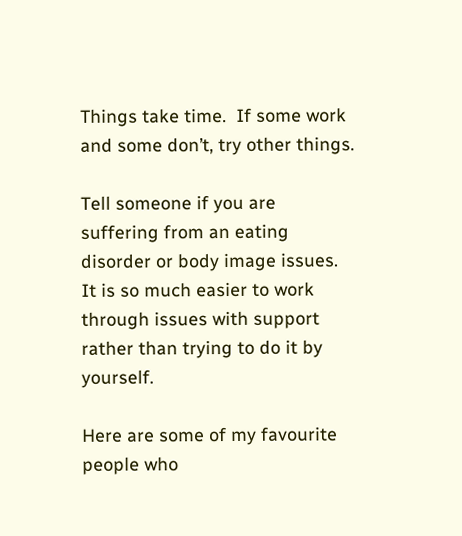Things take time.  If some work and some don’t, try other things.

Tell someone if you are suffering from an eating disorder or body image issues.  It is so much easier to work through issues with support rather than trying to do it by yourself.

Here are some of my favourite people who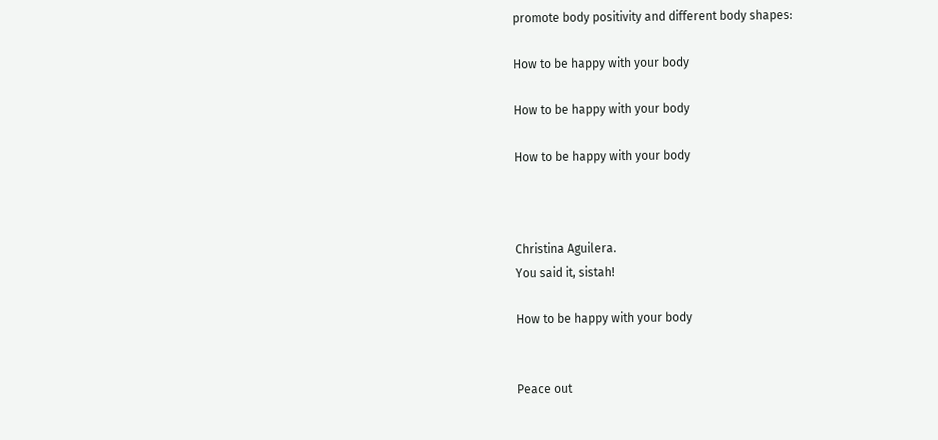promote body positivity and different body shapes:

How to be happy with your body

How to be happy with your body

How to be happy with your body



Christina Aguilera.
You said it, sistah!

How to be happy with your body


Peace out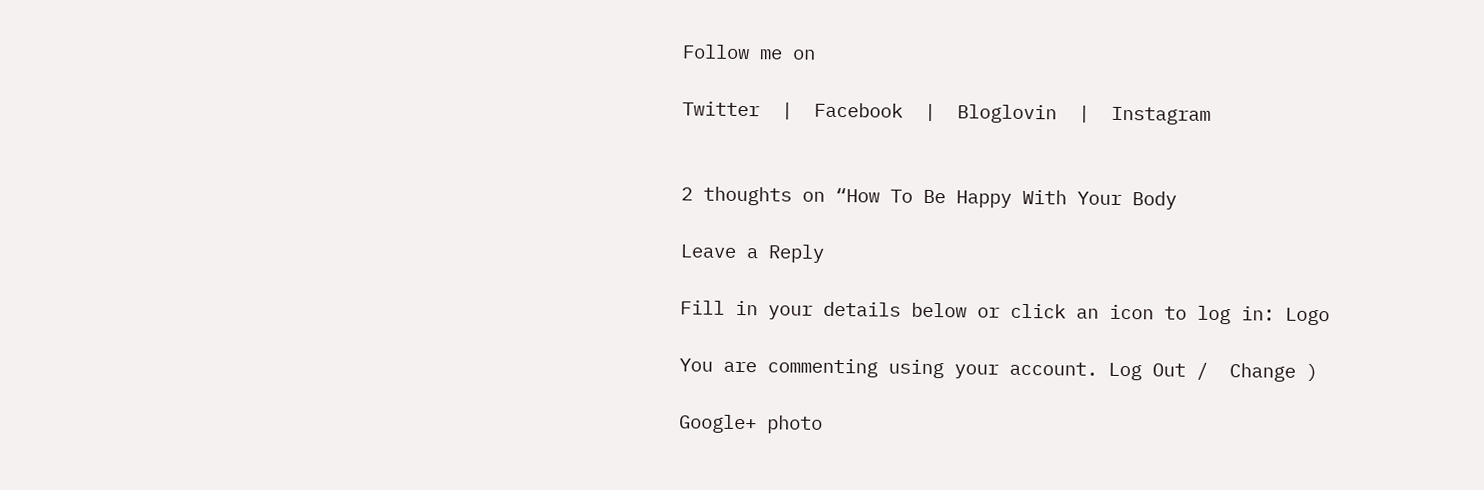Follow me on

Twitter  |  Facebook  |  Bloglovin  |  Instagram


2 thoughts on “How To Be Happy With Your Body

Leave a Reply

Fill in your details below or click an icon to log in: Logo

You are commenting using your account. Log Out /  Change )

Google+ photo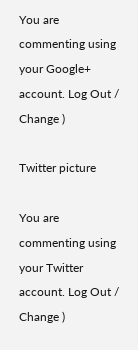You are commenting using your Google+ account. Log Out /  Change )

Twitter picture

You are commenting using your Twitter account. Log Out /  Change )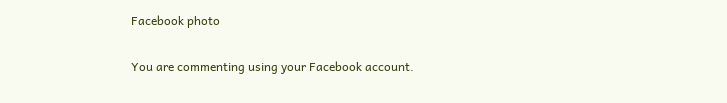Facebook photo

You are commenting using your Facebook account.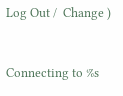Log Out /  Change )


Connecting to %s